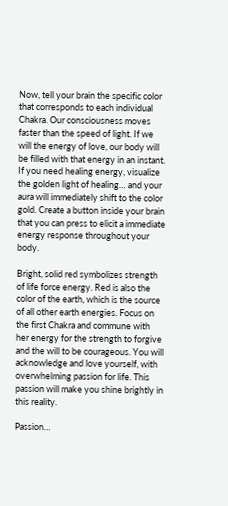Now, tell your brain the specific color that corresponds to each individual Chakra. Our consciousness moves faster than the speed of light. If we will the energy of love, our body will be filled with that energy in an instant. If you need healing energy, visualize the golden light of healing… and your aura will immediately shift to the color gold. Create a button inside your brain that you can press to elicit a immediate energy response throughout your body.

Bright, solid red symbolizes strength of life force energy. Red is also the color of the earth, which is the source of all other earth energies. Focus on the first Chakra and commune with her energy for the strength to forgive and the will to be courageous. You will acknowledge and love yourself, with overwhelming passion for life. This passion will make you shine brightly in this reality.

Passion…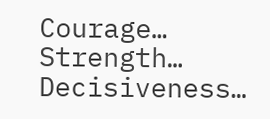Courage… Strength… Decisiveness…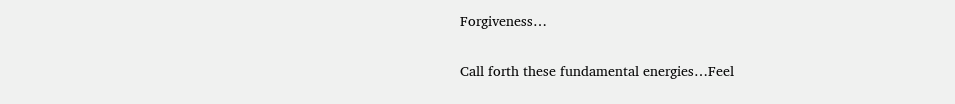Forgiveness…

Call forth these fundamental energies…Feel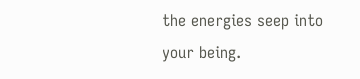the energies seep into your being.